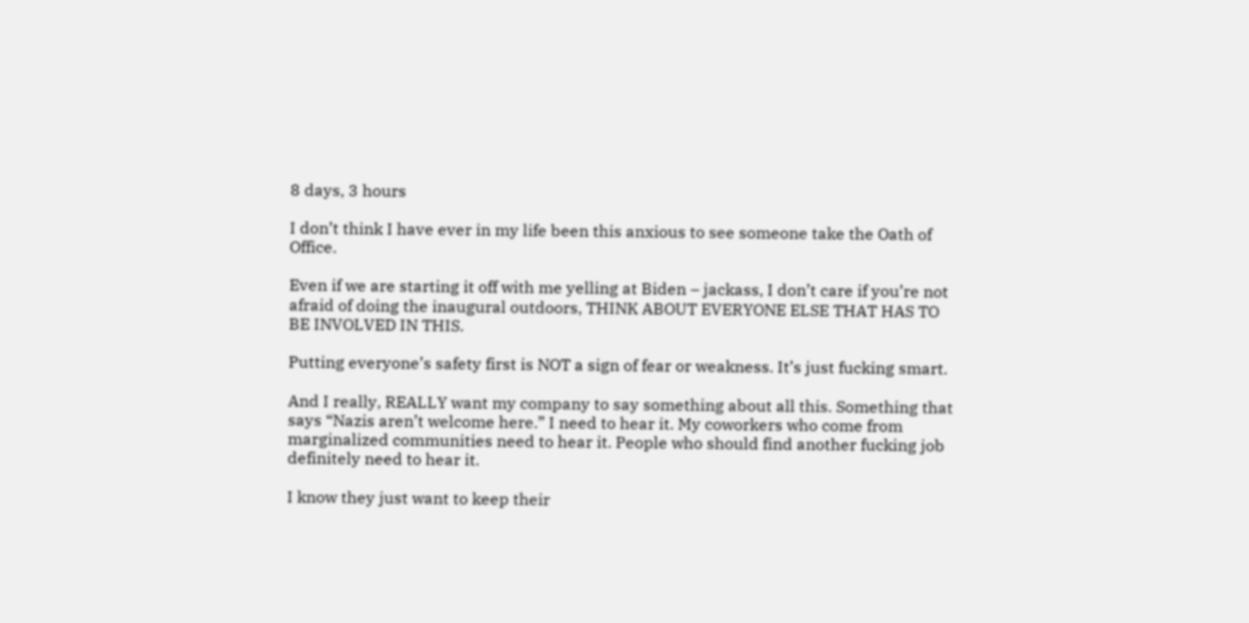8 days, 3 hours

I don’t think I have ever in my life been this anxious to see someone take the Oath of Office.

Even if we are starting it off with me yelling at Biden – jackass, I don’t care if you’re not afraid of doing the inaugural outdoors, THINK ABOUT EVERYONE ELSE THAT HAS TO BE INVOLVED IN THIS.

Putting everyone’s safety first is NOT a sign of fear or weakness. It’s just fucking smart.

And I really, REALLY want my company to say something about all this. Something that says “Nazis aren’t welcome here.” I need to hear it. My coworkers who come from marginalized communities need to hear it. People who should find another fucking job definitely need to hear it.

I know they just want to keep their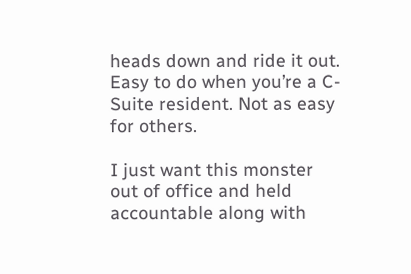heads down and ride it out. Easy to do when you’re a C-Suite resident. Not as easy for others.

I just want this monster out of office and held accountable along with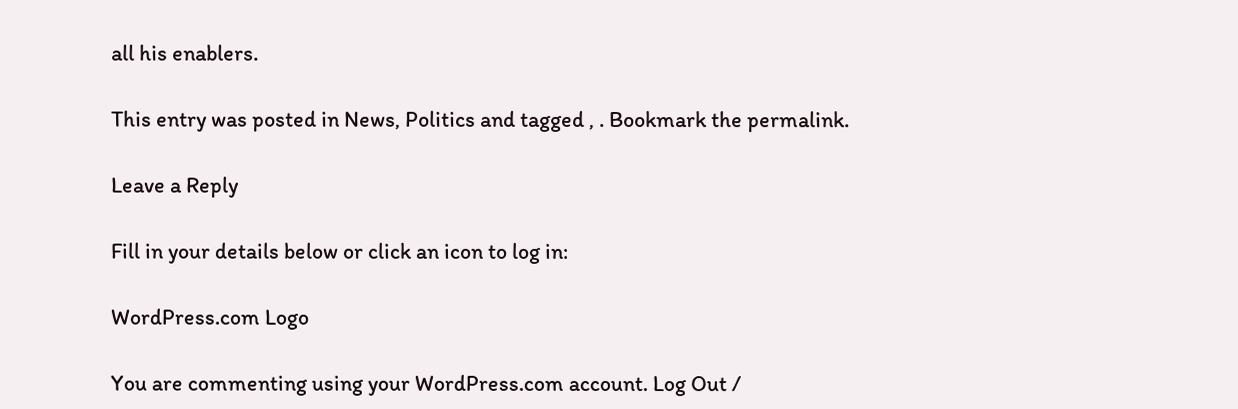all his enablers.

This entry was posted in News, Politics and tagged , . Bookmark the permalink.

Leave a Reply

Fill in your details below or click an icon to log in:

WordPress.com Logo

You are commenting using your WordPress.com account. Log Out /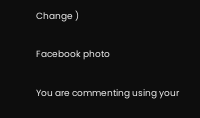Change )

Facebook photo

You are commenting using your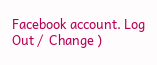Facebook account. Log Out /  Change )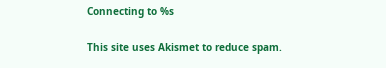Connecting to %s

This site uses Akismet to reduce spam.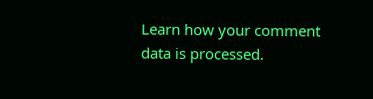Learn how your comment data is processed.